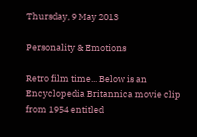Thursday, 9 May 2013

Personality & Emotions

Retro film time... Below is an Encyclopedia Britannica movie clip from 1954 entitled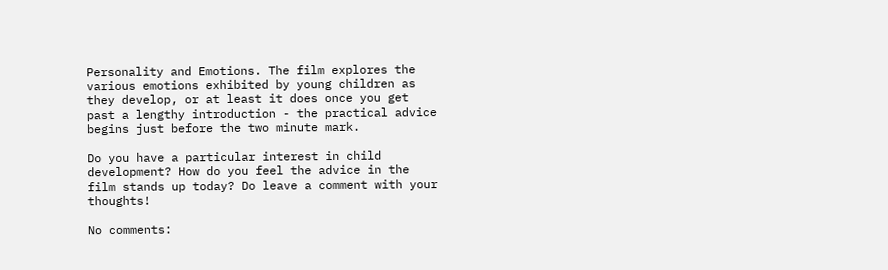Personality and Emotions. The film explores the various emotions exhibited by young children as they develop, or at least it does once you get past a lengthy introduction - the practical advice begins just before the two minute mark.

Do you have a particular interest in child development? How do you feel the advice in the film stands up today? Do leave a comment with your thoughts!

No comments: